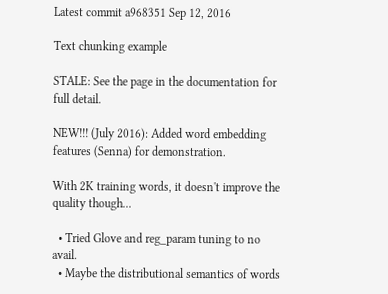Latest commit a968351 Sep 12, 2016

Text chunking example

STALE: See the page in the documentation for full detail.

NEW!!! (July 2016): Added word embedding features (Senna) for demonstration.

With 2K training words, it doesn't improve the quality though...

  • Tried Glove and reg_param tuning to no avail.
  • Maybe the distributional semantics of words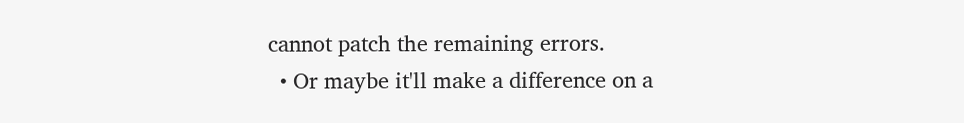cannot patch the remaining errors.
  • Or maybe it'll make a difference on a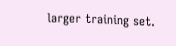larger training set.